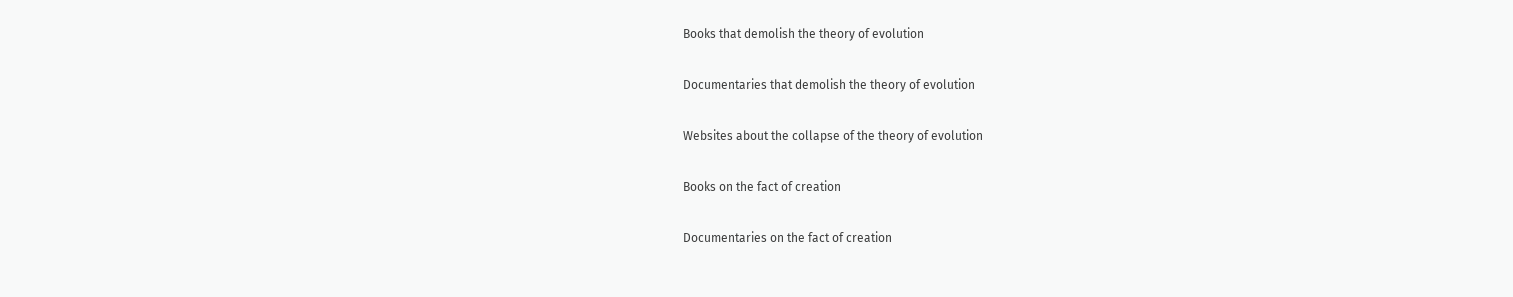Books that demolish the theory of evolution

Documentaries that demolish the theory of evolution

Websites about the collapse of the theory of evolution

Books on the fact of creation

Documentaries on the fact of creation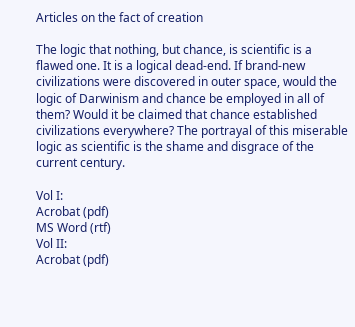Articles on the fact of creation

The logic that nothing, but chance, is scientific is a flawed one. It is a logical dead-end. If brand-new civilizations were discovered in outer space, would the logic of Darwinism and chance be employed in all of them? Would it be claimed that chance established civilizations everywhere? The portrayal of this miserable logic as scientific is the shame and disgrace of the current century.

Vol I:
Acrobat (pdf)
MS Word (rtf)
Vol II:
Acrobat (pdf)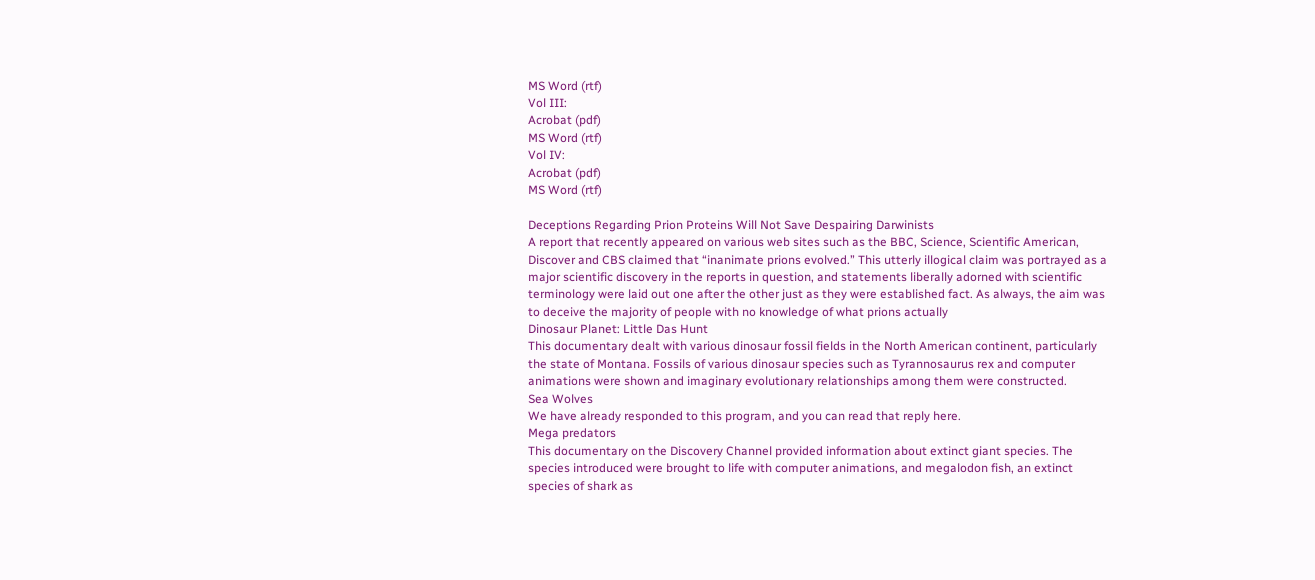MS Word (rtf)
Vol III:
Acrobat (pdf)
MS Word (rtf)
Vol IV:
Acrobat (pdf)
MS Word (rtf)

Deceptions Regarding Prion Proteins Will Not Save Despairing Darwinists
A report that recently appeared on various web sites such as the BBC, Science, Scientific American, Discover and CBS claimed that “inanimate prions evolved.” This utterly illogical claim was portrayed as a major scientific discovery in the reports in question, and statements liberally adorned with scientific terminology were laid out one after the other just as they were established fact. As always, the aim was to deceive the majority of people with no knowledge of what prions actually
Dinosaur Planet: Little Das Hunt
This documentary dealt with various dinosaur fossil fields in the North American continent, particularly the state of Montana. Fossils of various dinosaur species such as Tyrannosaurus rex and computer animations were shown and imaginary evolutionary relationships among them were constructed.
Sea Wolves
We have already responded to this program, and you can read that reply here.
Mega predators
This documentary on the Discovery Channel provided information about extinct giant species. The species introduced were brought to life with computer animations, and megalodon fish, an extinct species of shark as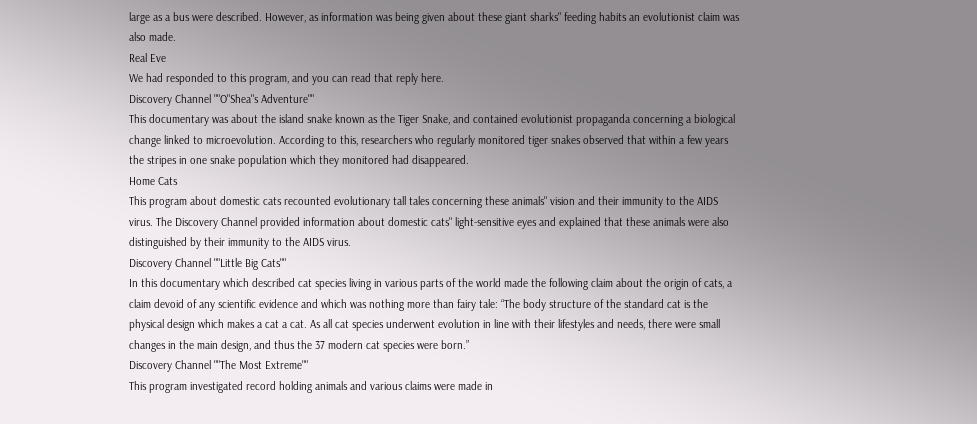large as a bus were described. However, as information was being given about these giant sharks" feeding habits an evolutionist claim was also made.
Real Eve
We had responded to this program, and you can read that reply here.
Discovery Channel ""O"Shea"s Adventure""
This documentary was about the island snake known as the Tiger Snake, and contained evolutionist propaganda concerning a biological change linked to microevolution. According to this, researchers who regularly monitored tiger snakes observed that within a few years the stripes in one snake population which they monitored had disappeared.
Home Cats
This program about domestic cats recounted evolutionary tall tales concerning these animals" vision and their immunity to the AIDS virus. The Discovery Channel provided information about domestic cats" light-sensitive eyes and explained that these animals were also distinguished by their immunity to the AIDS virus.
Discovery Channel ""Little Big Cats""
In this documentary which described cat species living in various parts of the world made the following claim about the origin of cats, a claim devoid of any scientific evidence and which was nothing more than fairy tale: “The body structure of the standard cat is the physical design which makes a cat a cat. As all cat species underwent evolution in line with their lifestyles and needs, there were small changes in the main design, and thus the 37 modern cat species were born.”
Discovery Channel ""The Most Extreme""
This program investigated record holding animals and various claims were made in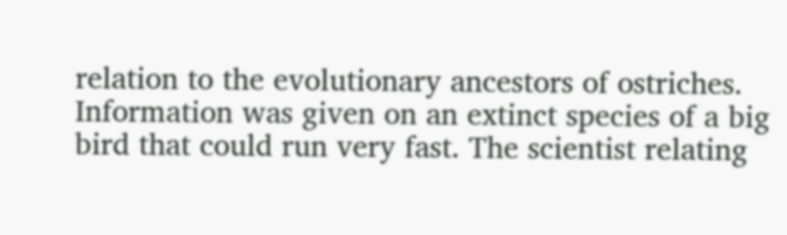relation to the evolutionary ancestors of ostriches. Information was given on an extinct species of a big bird that could run very fast. The scientist relating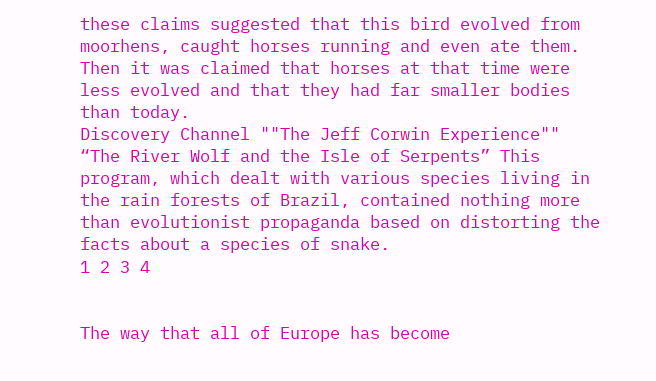these claims suggested that this bird evolved from moorhens, caught horses running and even ate them. Then it was claimed that horses at that time were less evolved and that they had far smaller bodies than today.
Discovery Channel ""The Jeff Corwin Experience""
“The River Wolf and the Isle of Serpents” This program, which dealt with various species living in the rain forests of Brazil, contained nothing more than evolutionist propaganda based on distorting the facts about a species of snake.
1 2 3 4


The way that all of Europe has become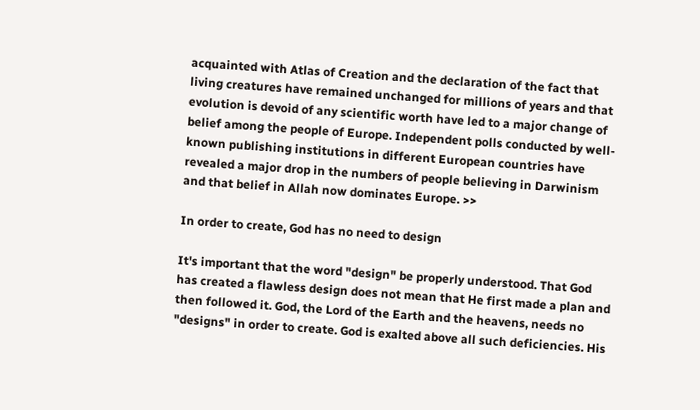acquainted with Atlas of Creation and the declaration of the fact that living creatures have remained unchanged for millions of years and that evolution is devoid of any scientific worth have led to a major change of belief among the people of Europe. Independent polls conducted by well-known publishing institutions in different European countries have revealed a major drop in the numbers of people believing in Darwinism and that belief in Allah now dominates Europe. >>

In order to create, God has no need to design

It's important that the word "design" be properly understood. That God has created a flawless design does not mean that He first made a plan and then followed it. God, the Lord of the Earth and the heavens, needs no "designs" in order to create. God is exalted above all such deficiencies. His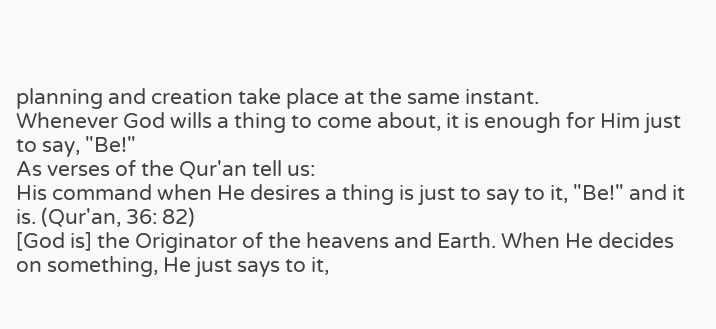planning and creation take place at the same instant.
Whenever God wills a thing to come about, it is enough for Him just to say, "Be!"
As verses of the Qur'an tell us:
His command when He desires a thing is just to say to it, "Be!" and it is. (Qur'an, 36: 82)
[God is] the Originator of the heavens and Earth. When He decides on something, He just says to it,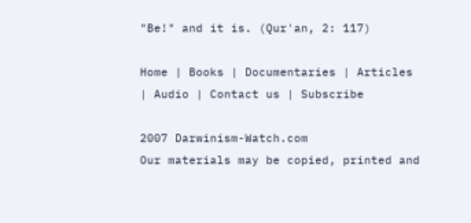"Be!" and it is. (Qur'an, 2: 117)

Home | Books | Documentaries | Articles | Audio | Contact us | Subscribe

2007 Darwinism-Watch.com
Our materials may be copied, printed and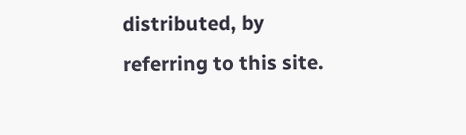distributed, by referring to this site.